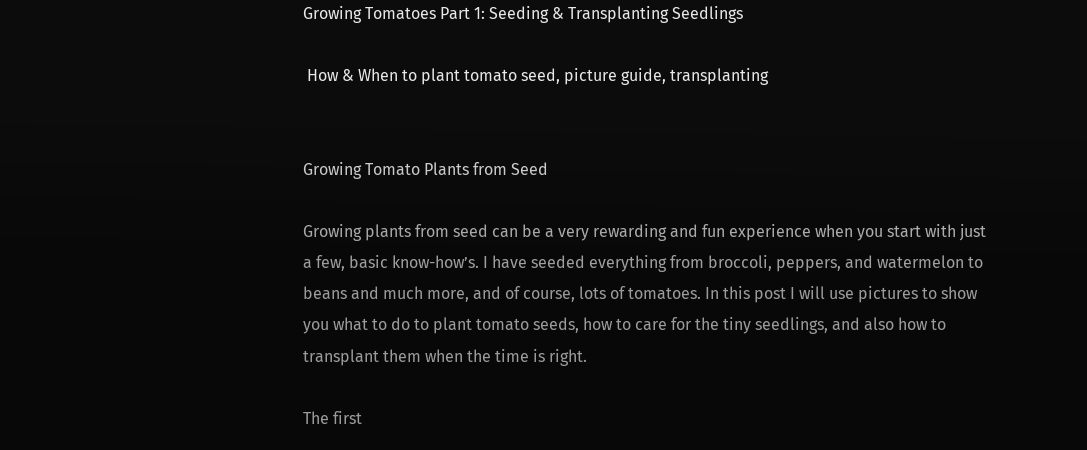Growing Tomatoes Part 1: Seeding & Transplanting Seedlings

 How & When to plant tomato seed, picture guide, transplanting


Growing Tomato Plants from Seed

Growing plants from seed can be a very rewarding and fun experience when you start with just a few, basic know-how’s. I have seeded everything from broccoli, peppers, and watermelon to beans and much more, and of course, lots of tomatoes. In this post I will use pictures to show you what to do to plant tomato seeds, how to care for the tiny seedlings, and also how to transplant them when the time is right.

The first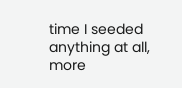time I seeded anything at all, more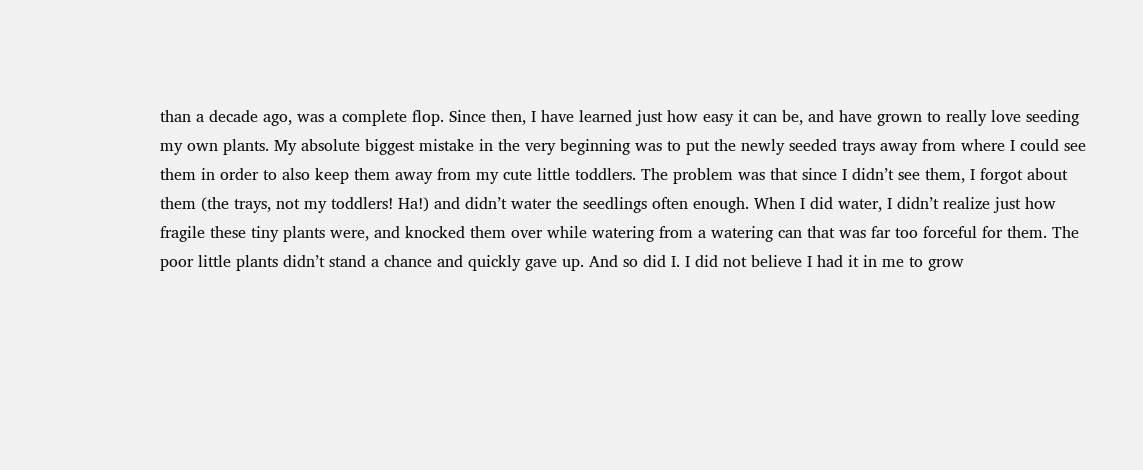than a decade ago, was a complete flop. Since then, I have learned just how easy it can be, and have grown to really love seeding my own plants. My absolute biggest mistake in the very beginning was to put the newly seeded trays away from where I could see them in order to also keep them away from my cute little toddlers. The problem was that since I didn’t see them, I forgot about them (the trays, not my toddlers! Ha!) and didn’t water the seedlings often enough. When I did water, I didn’t realize just how fragile these tiny plants were, and knocked them over while watering from a watering can that was far too forceful for them. The poor little plants didn’t stand a chance and quickly gave up. And so did I. I did not believe I had it in me to grow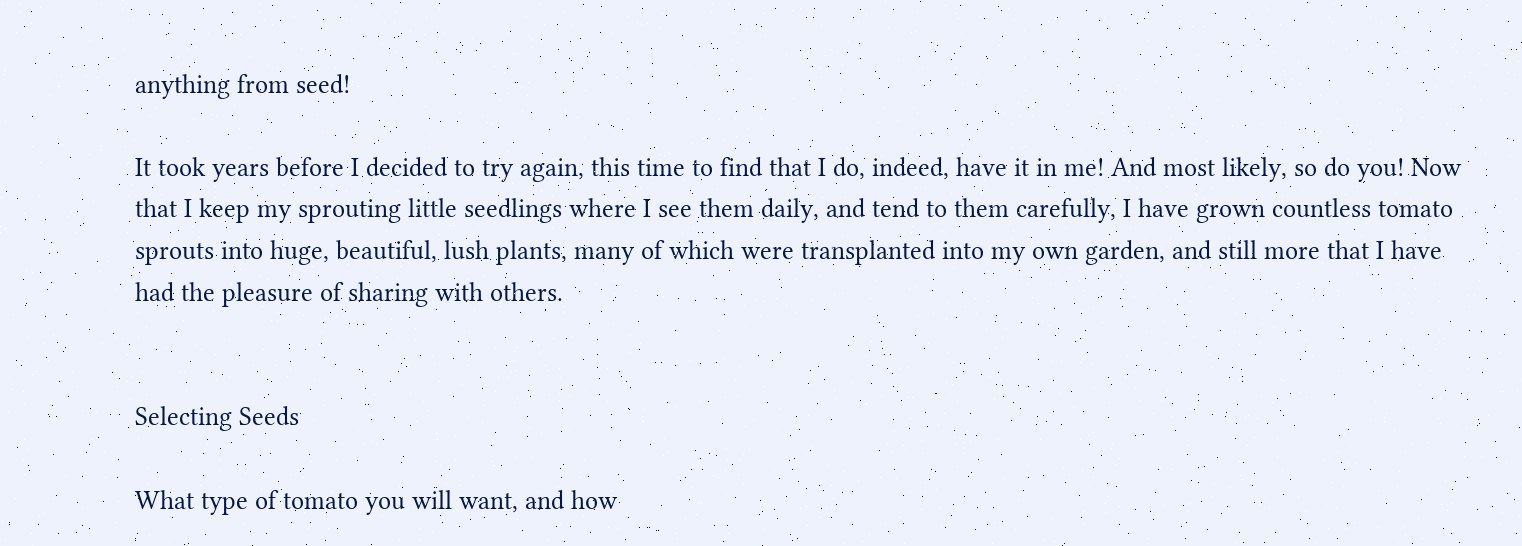anything from seed!

It took years before I decided to try again, this time to find that I do, indeed, have it in me! And most likely, so do you! Now that I keep my sprouting little seedlings where I see them daily, and tend to them carefully, I have grown countless tomato sprouts into huge, beautiful, lush plants, many of which were transplanted into my own garden, and still more that I have had the pleasure of sharing with others.


Selecting Seeds

What type of tomato you will want, and how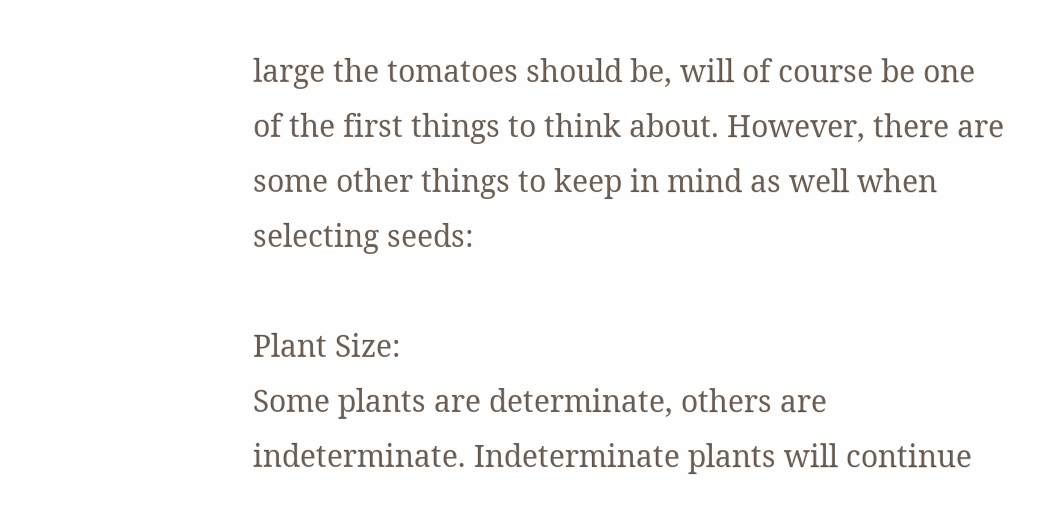large the tomatoes should be, will of course be one of the first things to think about. However, there are some other things to keep in mind as well when selecting seeds:

Plant Size:
Some plants are determinate, others are indeterminate. Indeterminate plants will continue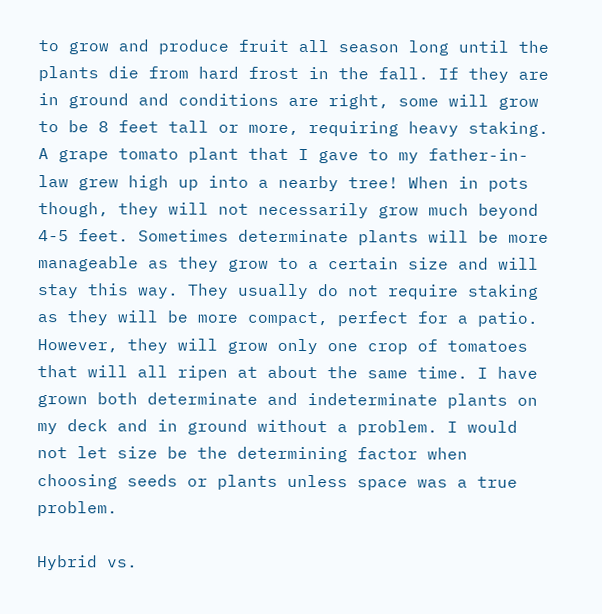to grow and produce fruit all season long until the plants die from hard frost in the fall. If they are in ground and conditions are right, some will grow to be 8 feet tall or more, requiring heavy staking. A grape tomato plant that I gave to my father-in-law grew high up into a nearby tree! When in pots though, they will not necessarily grow much beyond 4-5 feet. Sometimes determinate plants will be more manageable as they grow to a certain size and will stay this way. They usually do not require staking as they will be more compact, perfect for a patio. However, they will grow only one crop of tomatoes that will all ripen at about the same time. I have grown both determinate and indeterminate plants on my deck and in ground without a problem. I would not let size be the determining factor when choosing seeds or plants unless space was a true problem.

Hybrid vs.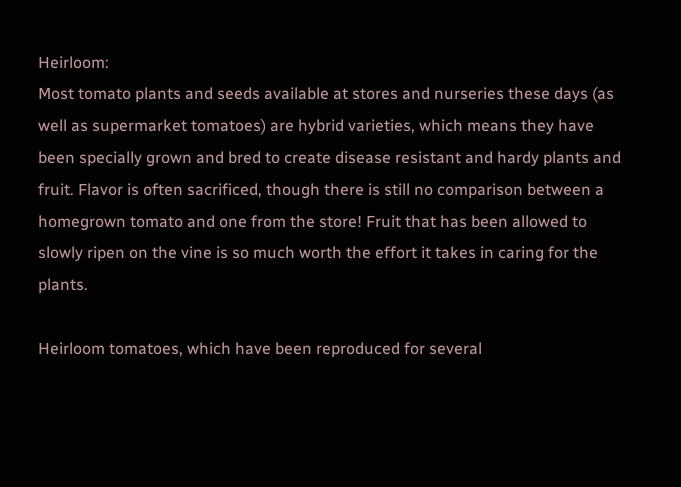Heirloom:
Most tomato plants and seeds available at stores and nurseries these days (as well as supermarket tomatoes) are hybrid varieties, which means they have been specially grown and bred to create disease resistant and hardy plants and fruit. Flavor is often sacrificed, though there is still no comparison between a homegrown tomato and one from the store! Fruit that has been allowed to slowly ripen on the vine is so much worth the effort it takes in caring for the plants.

Heirloom tomatoes, which have been reproduced for several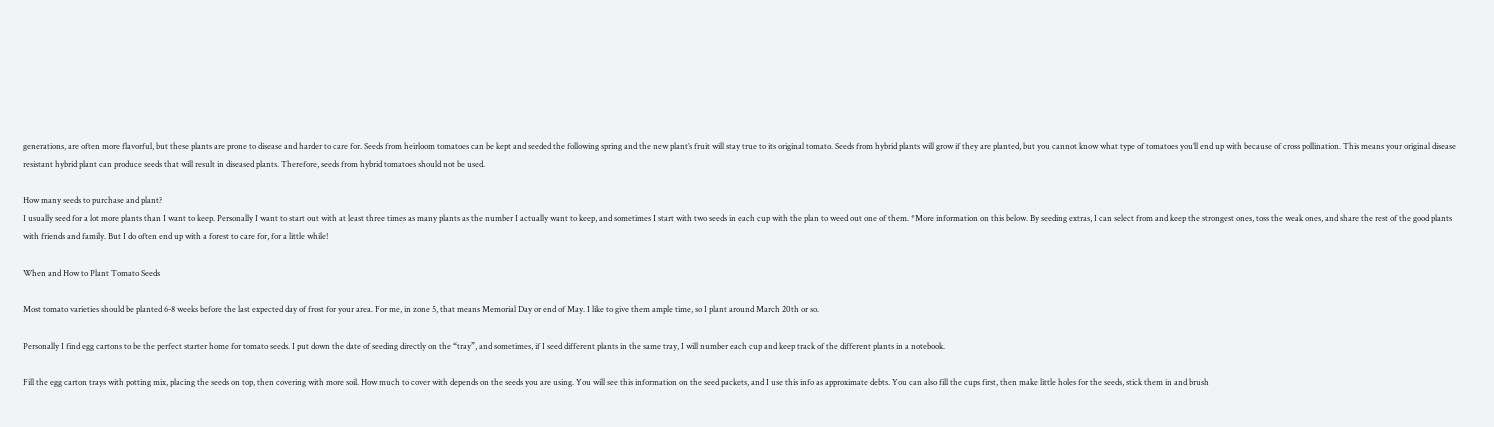generations, are often more flavorful, but these plants are prone to disease and harder to care for. Seeds from heirloom tomatoes can be kept and seeded the following spring and the new plant’s fruit will stay true to its original tomato. Seeds from hybrid plants will grow if they are planted, but you cannot know what type of tomatoes you’ll end up with because of cross pollination. This means your original disease resistant hybrid plant can produce seeds that will result in diseased plants. Therefore, seeds from hybrid tomatoes should not be used.

How many seeds to purchase and plant?
I usually seed for a lot more plants than I want to keep. Personally I want to start out with at least three times as many plants as the number I actually want to keep, and sometimes I start with two seeds in each cup with the plan to weed out one of them. *More information on this below. By seeding extras, I can select from and keep the strongest ones, toss the weak ones, and share the rest of the good plants with friends and family. But I do often end up with a forest to care for, for a little while!

When and How to Plant Tomato Seeds

Most tomato varieties should be planted 6-8 weeks before the last expected day of frost for your area. For me, in zone 5, that means Memorial Day or end of May. I like to give them ample time, so I plant around March 20th or so.

Personally I find egg cartons to be the perfect starter home for tomato seeds. I put down the date of seeding directly on the “tray”, and sometimes, if I seed different plants in the same tray, I will number each cup and keep track of the different plants in a notebook.

Fill the egg carton trays with potting mix, placing the seeds on top, then covering with more soil. How much to cover with depends on the seeds you are using. You will see this information on the seed packets, and I use this info as approximate debts. You can also fill the cups first, then make little holes for the seeds, stick them in and brush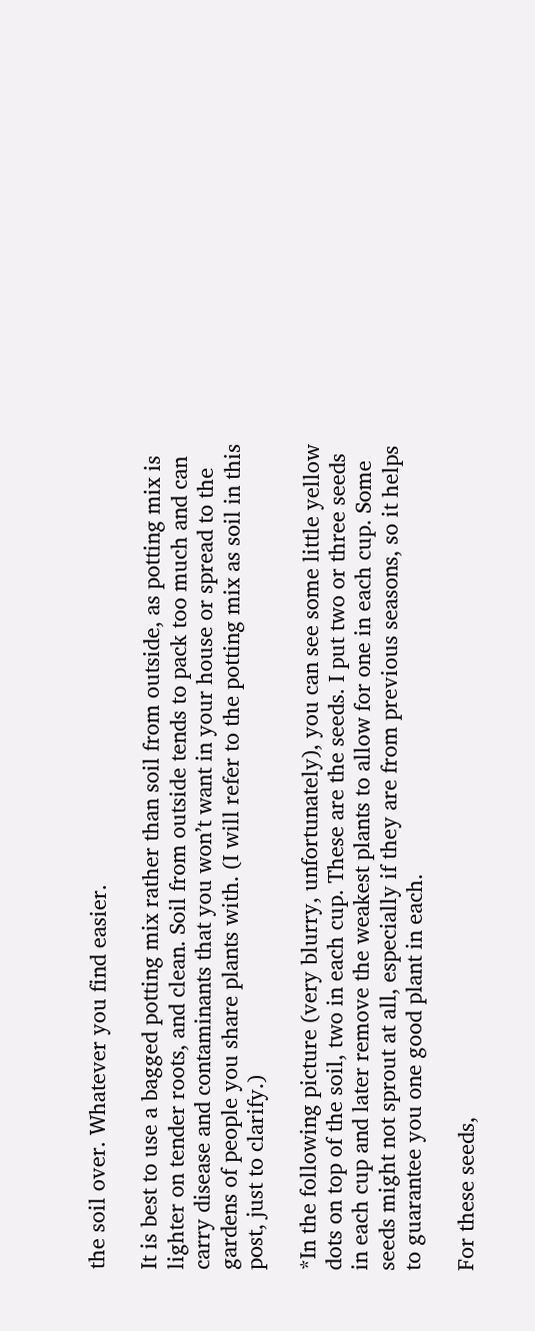the soil over. Whatever you find easier.

It is best to use a bagged potting mix rather than soil from outside, as potting mix is lighter on tender roots, and clean. Soil from outside tends to pack too much and can carry disease and contaminants that you won’t want in your house or spread to the gardens of people you share plants with. (I will refer to the potting mix as soil in this post, just to clarify.)

*In the following picture (very blurry, unfortunately), you can see some little yellow dots on top of the soil, two in each cup. These are the seeds. I put two or three seeds in each cup and later remove the weakest plants to allow for one in each cup. Some seeds might not sprout at all, especially if they are from previous seasons, so it helps to guarantee you one good plant in each.

For these seeds,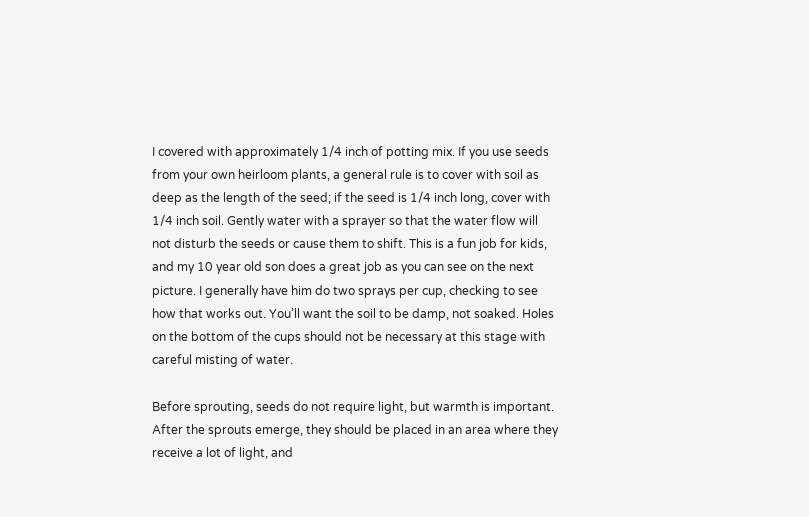I covered with approximately 1/4 inch of potting mix. If you use seeds from your own heirloom plants, a general rule is to cover with soil as deep as the length of the seed; if the seed is 1/4 inch long, cover with 1/4 inch soil. Gently water with a sprayer so that the water flow will not disturb the seeds or cause them to shift. This is a fun job for kids, and my 10 year old son does a great job as you can see on the next picture. I generally have him do two sprays per cup, checking to see how that works out. You’ll want the soil to be damp, not soaked. Holes on the bottom of the cups should not be necessary at this stage with careful misting of water.

Before sprouting, seeds do not require light, but warmth is important. After the sprouts emerge, they should be placed in an area where they receive a lot of light, and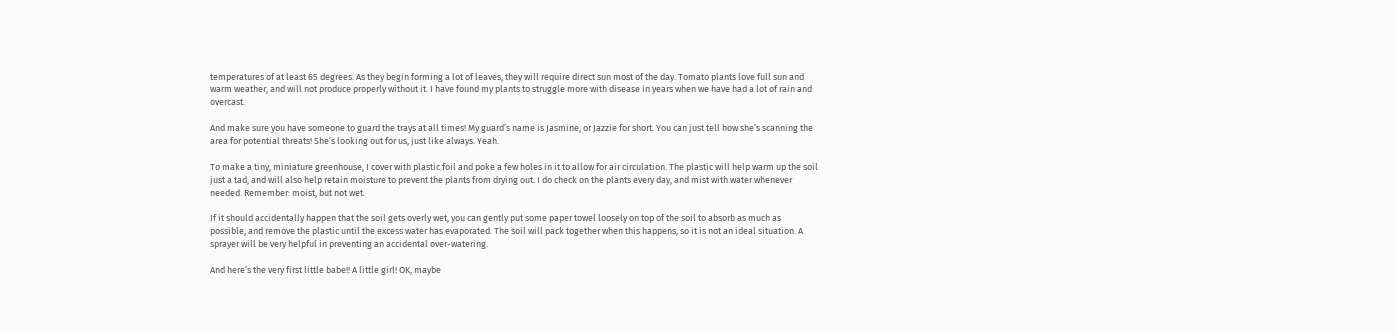temperatures of at least 65 degrees. As they begin forming a lot of leaves, they will require direct sun most of the day. Tomato plants love full sun and warm weather, and will not produce properly without it. I have found my plants to struggle more with disease in years when we have had a lot of rain and overcast.

And make sure you have someone to guard the trays at all times! My guard’s name is Jasmine, or Jazzie for short. You can just tell how she’s scanning the area for potential threats! She’s looking out for us, just like always. Yeah.

To make a tiny, miniature greenhouse, I cover with plastic foil and poke a few holes in it to allow for air circulation. The plastic will help warm up the soil just a tad, and will also help retain moisture to prevent the plants from drying out. I do check on the plants every day, and mist with water whenever needed. Remember: moist, but not wet.

If it should accidentally happen that the soil gets overly wet, you can gently put some paper towel loosely on top of the soil to absorb as much as possible, and remove the plastic until the excess water has evaporated. The soil will pack together when this happens, so it is not an ideal situation. A sprayer will be very helpful in preventing an accidental over-watering.

And here’s the very first little babe!! A little girl! OK, maybe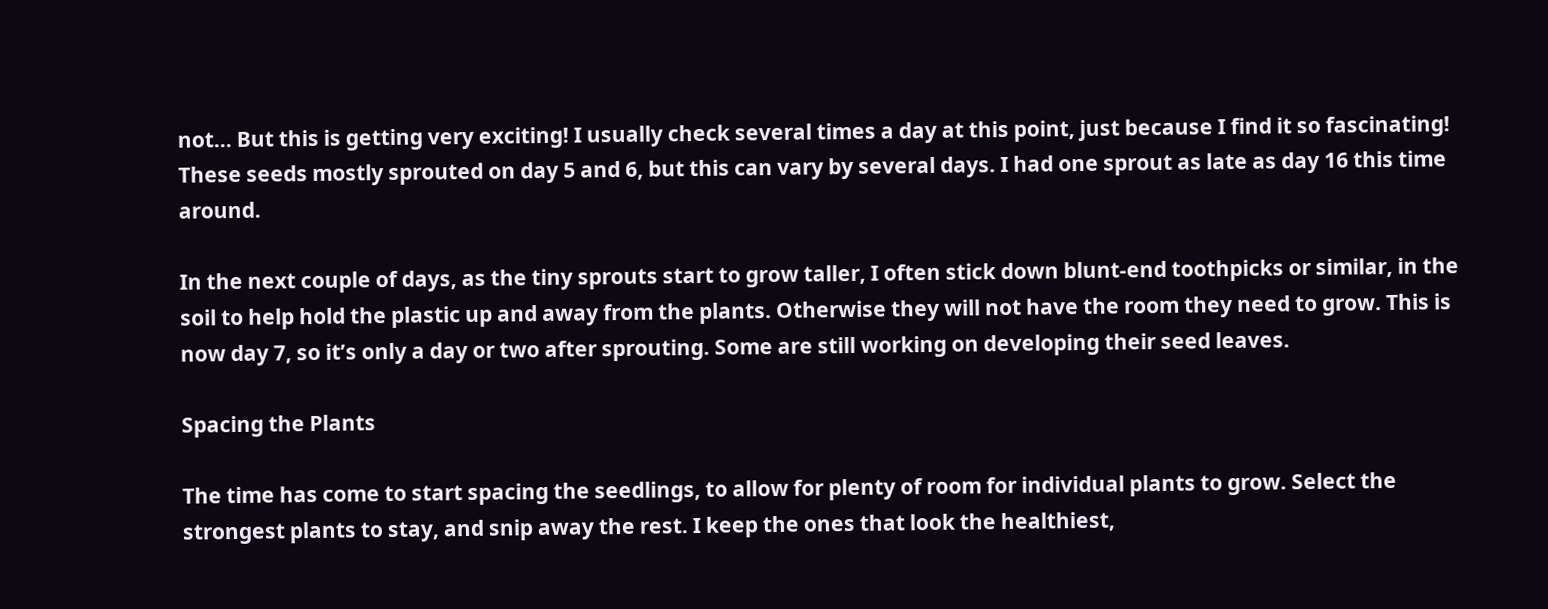not… But this is getting very exciting! I usually check several times a day at this point, just because I find it so fascinating! These seeds mostly sprouted on day 5 and 6, but this can vary by several days. I had one sprout as late as day 16 this time around.

In the next couple of days, as the tiny sprouts start to grow taller, I often stick down blunt-end toothpicks or similar, in the soil to help hold the plastic up and away from the plants. Otherwise they will not have the room they need to grow. This is now day 7, so it’s only a day or two after sprouting. Some are still working on developing their seed leaves.

Spacing the Plants

The time has come to start spacing the seedlings, to allow for plenty of room for individual plants to grow. Select the strongest plants to stay, and snip away the rest. I keep the ones that look the healthiest,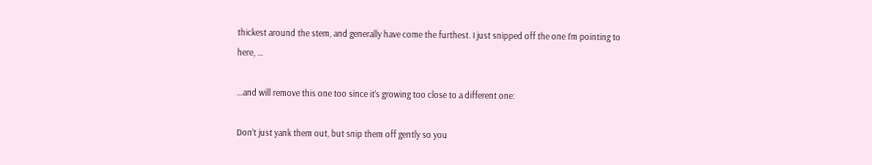thickest around the stem, and generally have come the furthest. I just snipped off the one I’m pointing to here, …

…and will remove this one too since it’s growing too close to a different one:

Don’t just yank them out, but snip them off gently so you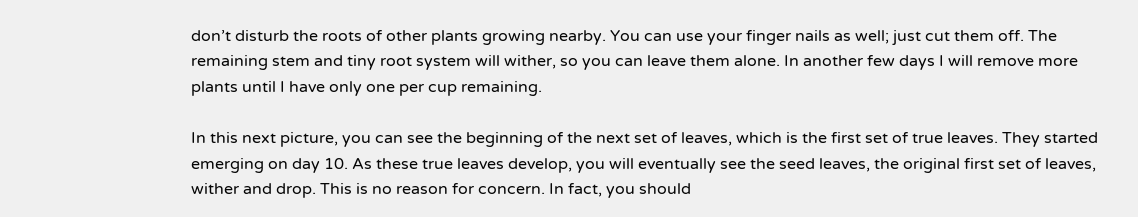don’t disturb the roots of other plants growing nearby. You can use your finger nails as well; just cut them off. The remaining stem and tiny root system will wither, so you can leave them alone. In another few days I will remove more plants until I have only one per cup remaining.

In this next picture, you can see the beginning of the next set of leaves, which is the first set of true leaves. They started emerging on day 10. As these true leaves develop, you will eventually see the seed leaves, the original first set of leaves, wither and drop. This is no reason for concern. In fact, you should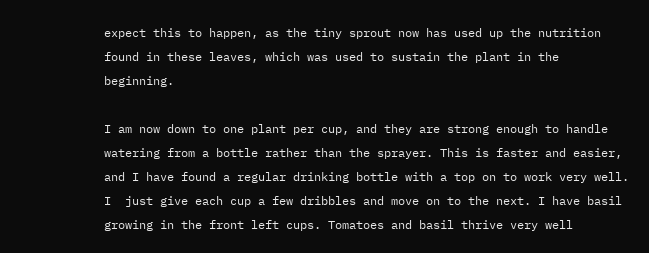expect this to happen, as the tiny sprout now has used up the nutrition found in these leaves, which was used to sustain the plant in the beginning.

I am now down to one plant per cup, and they are strong enough to handle watering from a bottle rather than the sprayer. This is faster and easier, and I have found a regular drinking bottle with a top on to work very well. I  just give each cup a few dribbles and move on to the next. I have basil growing in the front left cups. Tomatoes and basil thrive very well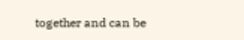together and can be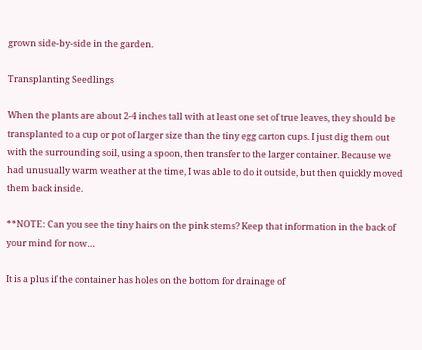grown side-by-side in the garden.

Transplanting Seedlings

When the plants are about 2-4 inches tall with at least one set of true leaves, they should be transplanted to a cup or pot of larger size than the tiny egg carton cups. I just dig them out with the surrounding soil, using a spoon, then transfer to the larger container. Because we had unusually warm weather at the time, I was able to do it outside, but then quickly moved them back inside.

**NOTE: Can you see the tiny hairs on the pink stems? Keep that information in the back of your mind for now…

It is a plus if the container has holes on the bottom for drainage of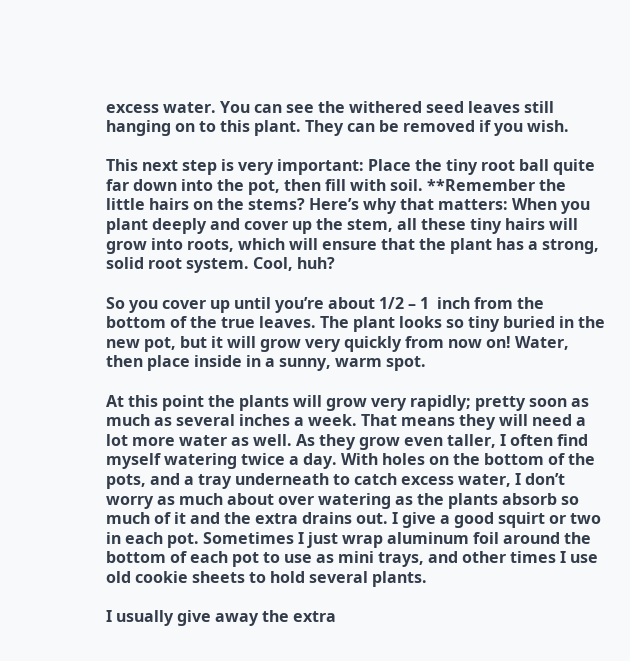excess water. You can see the withered seed leaves still hanging on to this plant. They can be removed if you wish.

This next step is very important: Place the tiny root ball quite far down into the pot, then fill with soil. **Remember the little hairs on the stems? Here’s why that matters: When you plant deeply and cover up the stem, all these tiny hairs will grow into roots, which will ensure that the plant has a strong, solid root system. Cool, huh?

So you cover up until you’re about 1/2 – 1  inch from the bottom of the true leaves. The plant looks so tiny buried in the new pot, but it will grow very quickly from now on! Water, then place inside in a sunny, warm spot.

At this point the plants will grow very rapidly; pretty soon as much as several inches a week. That means they will need a lot more water as well. As they grow even taller, I often find myself watering twice a day. With holes on the bottom of the pots, and a tray underneath to catch excess water, I don’t worry as much about over watering as the plants absorb so much of it and the extra drains out. I give a good squirt or two in each pot. Sometimes I just wrap aluminum foil around the bottom of each pot to use as mini trays, and other times I use old cookie sheets to hold several plants.

I usually give away the extra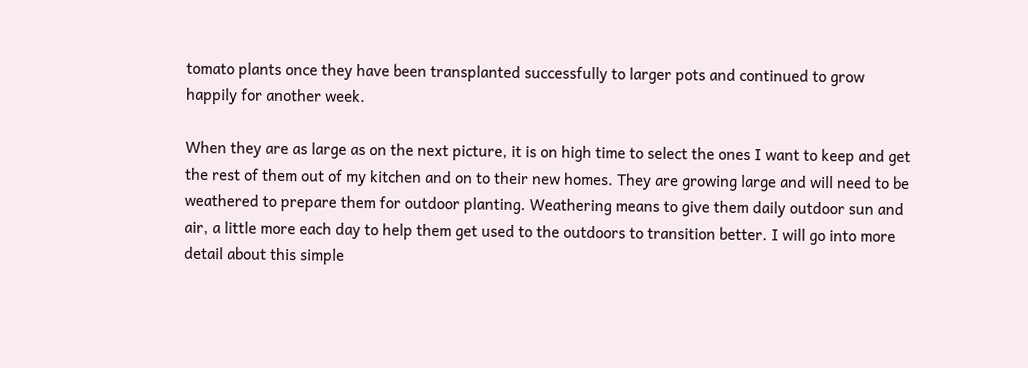tomato plants once they have been transplanted successfully to larger pots and continued to grow happily for another week.

When they are as large as on the next picture, it is on high time to select the ones I want to keep and get the rest of them out of my kitchen and on to their new homes. They are growing large and will need to be weathered to prepare them for outdoor planting. Weathering means to give them daily outdoor sun and air, a little more each day to help them get used to the outdoors to transition better. I will go into more detail about this simple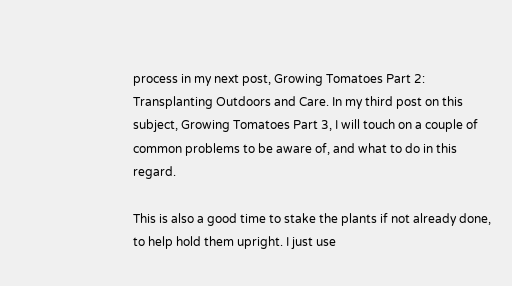process in my next post, Growing Tomatoes Part 2: Transplanting Outdoors and Care. In my third post on this subject, Growing Tomatoes Part 3, I will touch on a couple of common problems to be aware of, and what to do in this regard.

This is also a good time to stake the plants if not already done, to help hold them upright. I just use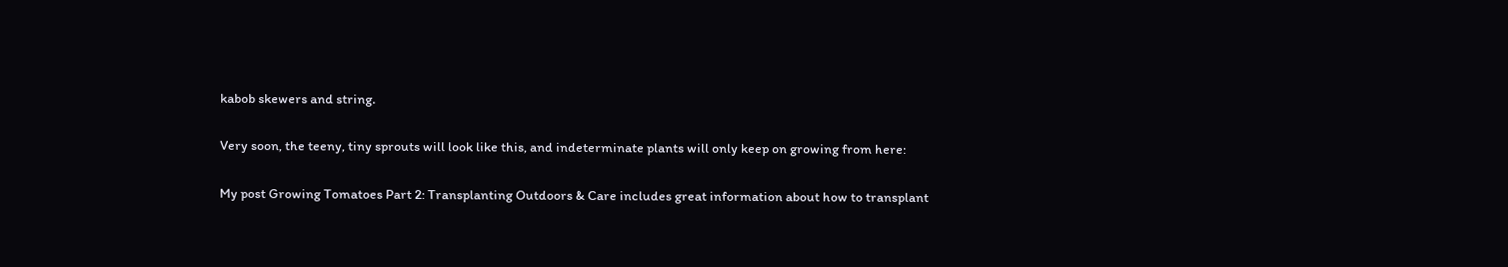kabob skewers and string.

Very soon, the teeny, tiny sprouts will look like this, and indeterminate plants will only keep on growing from here:

My post Growing Tomatoes Part 2: Transplanting Outdoors & Care includes great information about how to transplant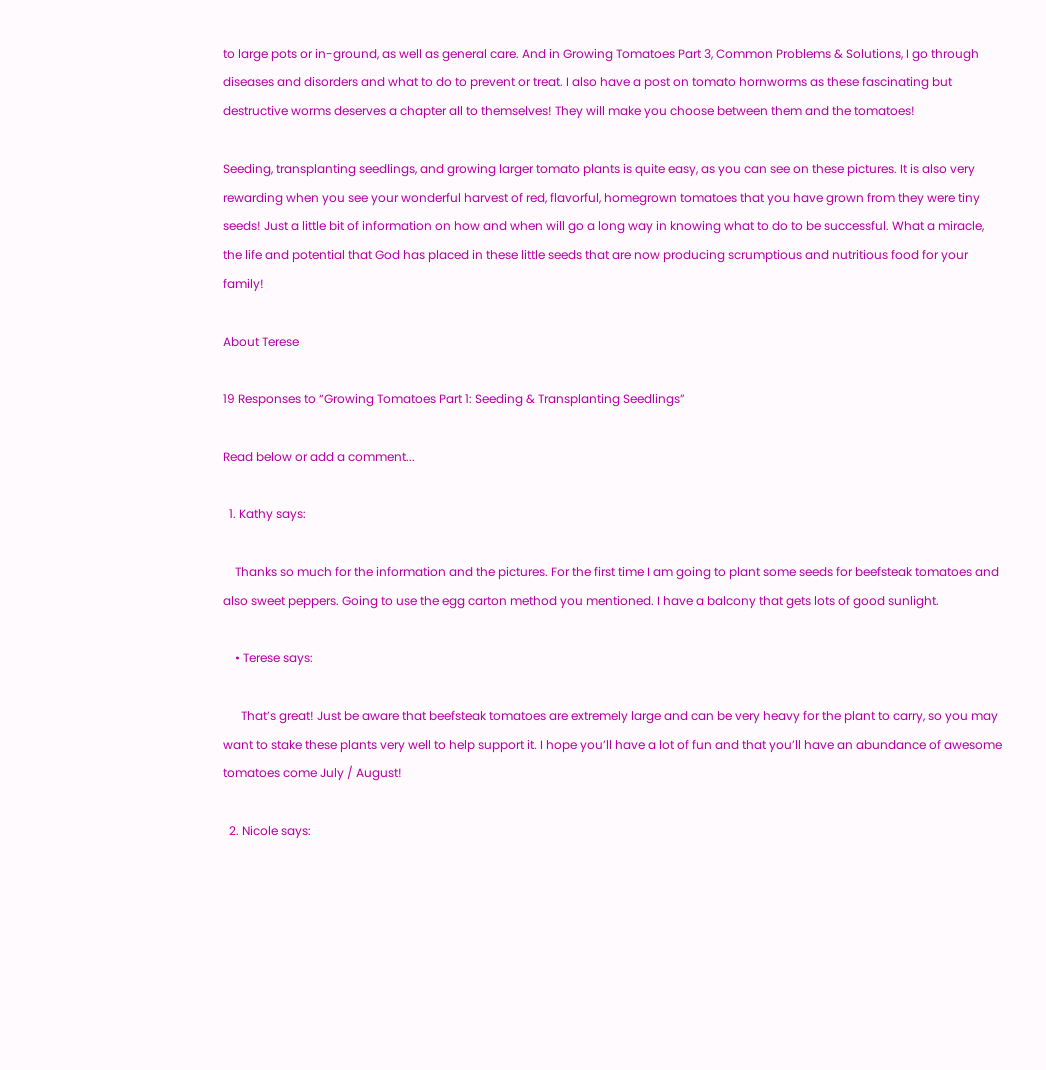to large pots or in-ground, as well as general care. And in Growing Tomatoes Part 3, Common Problems & Solutions, I go through diseases and disorders and what to do to prevent or treat. I also have a post on tomato hornworms as these fascinating but destructive worms deserves a chapter all to themselves! They will make you choose between them and the tomatoes!

Seeding, transplanting seedlings, and growing larger tomato plants is quite easy, as you can see on these pictures. It is also very rewarding when you see your wonderful harvest of red, flavorful, homegrown tomatoes that you have grown from they were tiny seeds! Just a little bit of information on how and when will go a long way in knowing what to do to be successful. What a miracle, the life and potential that God has placed in these little seeds that are now producing scrumptious and nutritious food for your family!

About Terese

19 Responses to “Growing Tomatoes Part 1: Seeding & Transplanting Seedlings”

Read below or add a comment...

  1. Kathy says:

    Thanks so much for the information and the pictures. For the first time I am going to plant some seeds for beefsteak tomatoes and also sweet peppers. Going to use the egg carton method you mentioned. I have a balcony that gets lots of good sunlight.

    • Terese says:

      That’s great! Just be aware that beefsteak tomatoes are extremely large and can be very heavy for the plant to carry, so you may want to stake these plants very well to help support it. I hope you’ll have a lot of fun and that you’ll have an abundance of awesome tomatoes come July / August!

  2. Nicole says: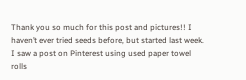Thank you so much for this post and pictures!! I haven’t ever tried seeds before, but started last week. I saw a post on Pinterest using used paper towel rolls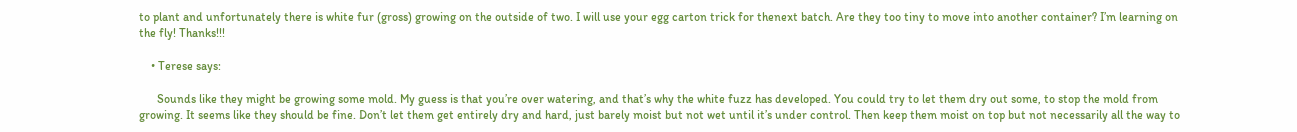to plant and unfortunately there is white fur (gross) growing on the outside of two. I will use your egg carton trick for thenext batch. Are they too tiny to move into another container? I’m learning on the fly! Thanks!!!

    • Terese says:

      Sounds like they might be growing some mold. My guess is that you’re over watering, and that’s why the white fuzz has developed. You could try to let them dry out some, to stop the mold from growing. It seems like they should be fine. Don’t let them get entirely dry and hard, just barely moist but not wet until it’s under control. Then keep them moist on top but not necessarily all the way to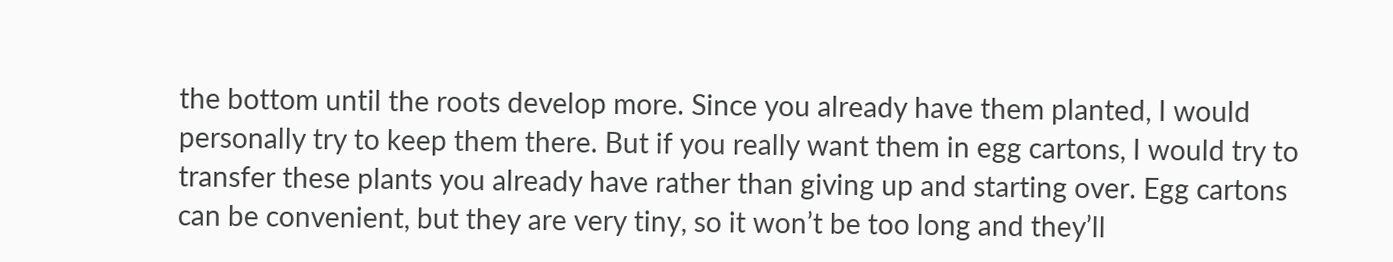the bottom until the roots develop more. Since you already have them planted, I would personally try to keep them there. But if you really want them in egg cartons, I would try to transfer these plants you already have rather than giving up and starting over. Egg cartons can be convenient, but they are very tiny, so it won’t be too long and they’ll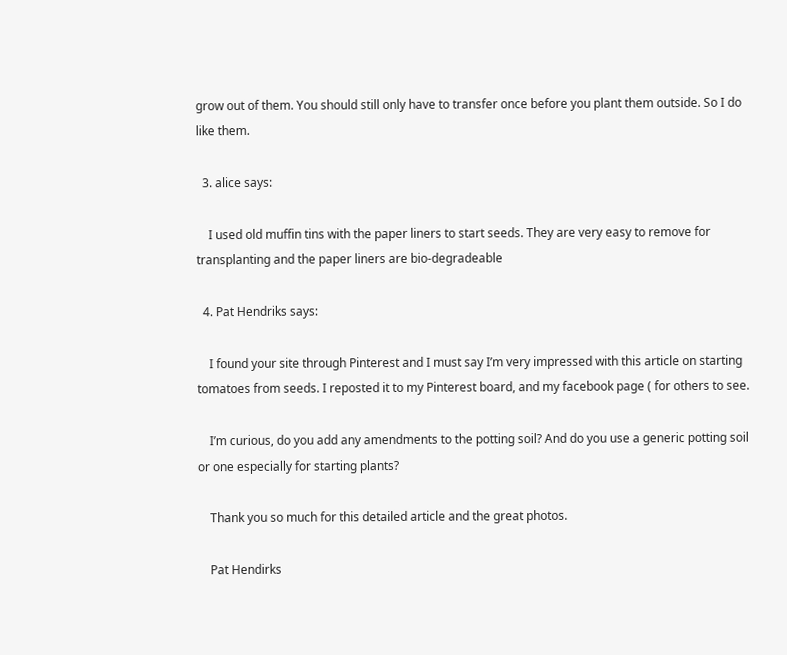grow out of them. You should still only have to transfer once before you plant them outside. So I do like them.

  3. alice says:

    I used old muffin tins with the paper liners to start seeds. They are very easy to remove for transplanting and the paper liners are bio-degradeable

  4. Pat Hendriks says:

    I found your site through Pinterest and I must say I’m very impressed with this article on starting tomatoes from seeds. I reposted it to my Pinterest board, and my facebook page ( for others to see.

    I’m curious, do you add any amendments to the potting soil? And do you use a generic potting soil or one especially for starting plants?

    Thank you so much for this detailed article and the great photos.

    Pat Hendirks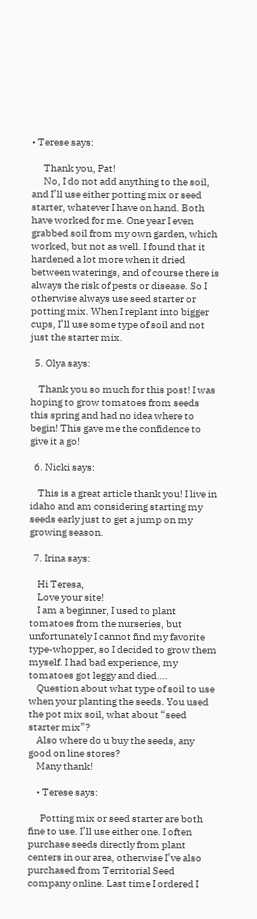• Terese says:

      Thank you, Pat!
      No, I do not add anything to the soil, and I’ll use either potting mix or seed starter, whatever I have on hand. Both have worked for me. One year I even grabbed soil from my own garden, which worked, but not as well. I found that it hardened a lot more when it dried between waterings, and of course there is always the risk of pests or disease. So I otherwise always use seed starter or potting mix. When I replant into bigger cups, I’ll use some type of soil and not just the starter mix.

  5. Olya says:

    Thank you so much for this post! I was hoping to grow tomatoes from seeds this spring and had no idea where to begin! This gave me the confidence to give it a go!

  6. Nicki says:

    This is a great article thank you! I live in idaho and am considering starting my seeds early just to get a jump on my growing season.

  7. Irina says:

    Hi Teresa,
    Love your site!
    I am a beginner, I used to plant tomatoes from the nurseries, but unfortunately I cannot find my favorite type-whopper, so I decided to grow them myself. I had bad experience, my tomatoes got leggy and died….
    Question about what type of soil to use when your planting the seeds. You used the pot mix soil, what about “seed starter mix”?
    Also where do u buy the seeds, any good on line stores?
    Many thank!

    • Terese says:

      Potting mix or seed starter are both fine to use. I’ll use either one. I often purchase seeds directly from plant centers in our area, otherwise I’ve also purchased from Territorial Seed company online. Last time I ordered I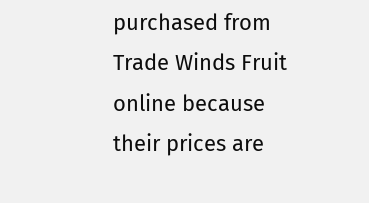purchased from Trade Winds Fruit online because their prices are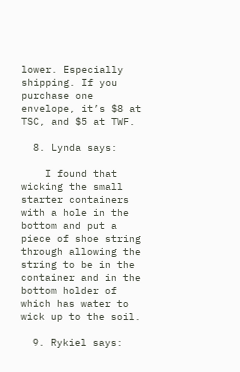lower. Especially shipping. If you purchase one envelope, it’s $8 at TSC, and $5 at TWF.

  8. Lynda says:

    I found that wicking the small starter containers with a hole in the bottom and put a piece of shoe string through allowing the string to be in the container and in the bottom holder of which has water to wick up to the soil.

  9. Rykiel says: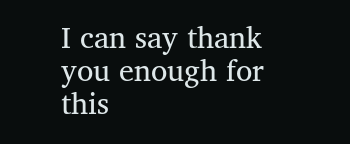I can say thank you enough for this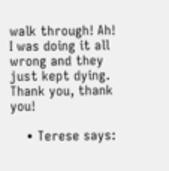walk through! Ah! I was doing it all wrong and they just kept dying. Thank you, thank you!

    • Terese says: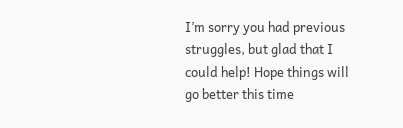I’m sorry you had previous struggles, but glad that I could help! Hope things will go better this time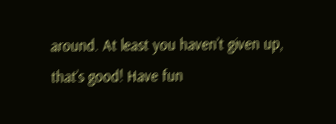around. At least you haven’t given up, that’s good! Have fun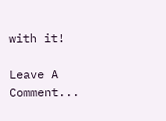with it!

Leave A Comment...